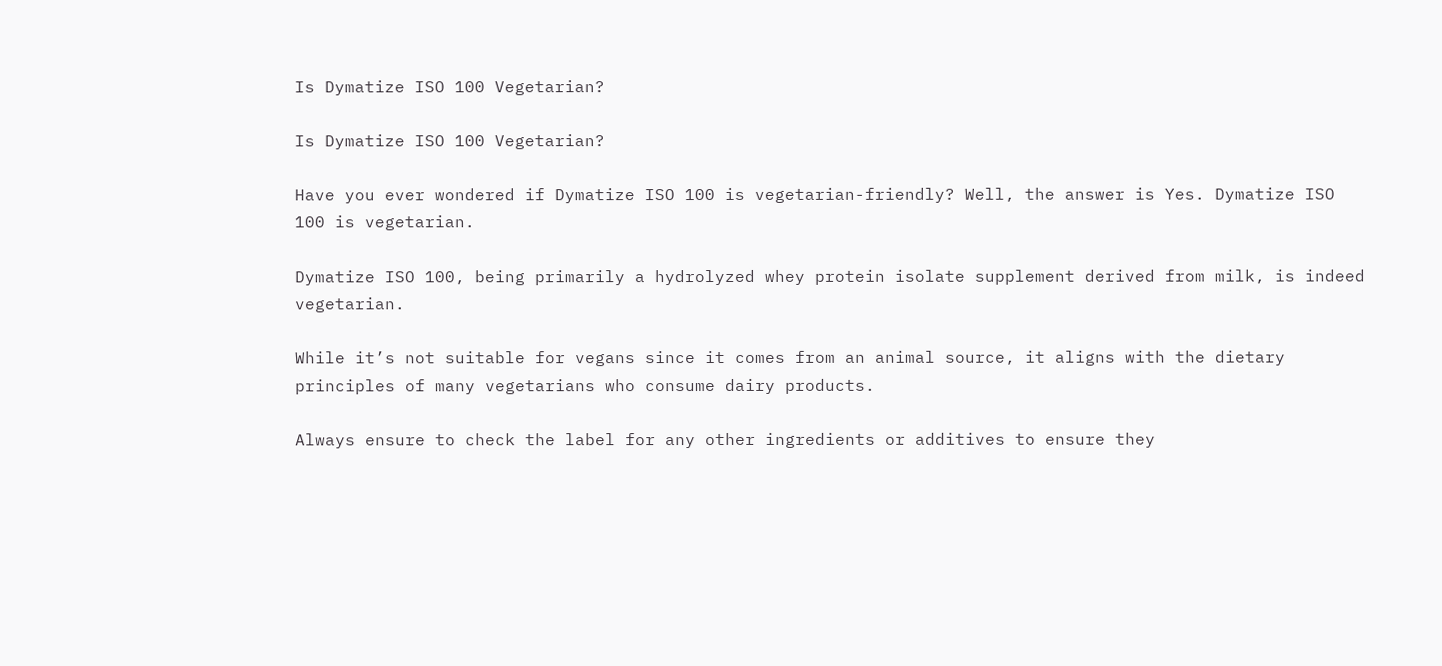Is Dymatize ISO 100 Vegetarian?

Is Dymatize ISO 100 Vegetarian?

Have you ever wondered if Dymatize ISO 100 is vegetarian-friendly? Well, the answer is Yes. Dymatize ISO 100 is vegetarian.

Dymatize ISO 100, being primarily a hydrolyzed whey protein isolate supplement derived from milk, is indeed vegetarian.

While it’s not suitable for vegans since it comes from an animal source, it aligns with the dietary principles of many vegetarians who consume dairy products.

Always ensure to check the label for any other ingredients or additives to ensure they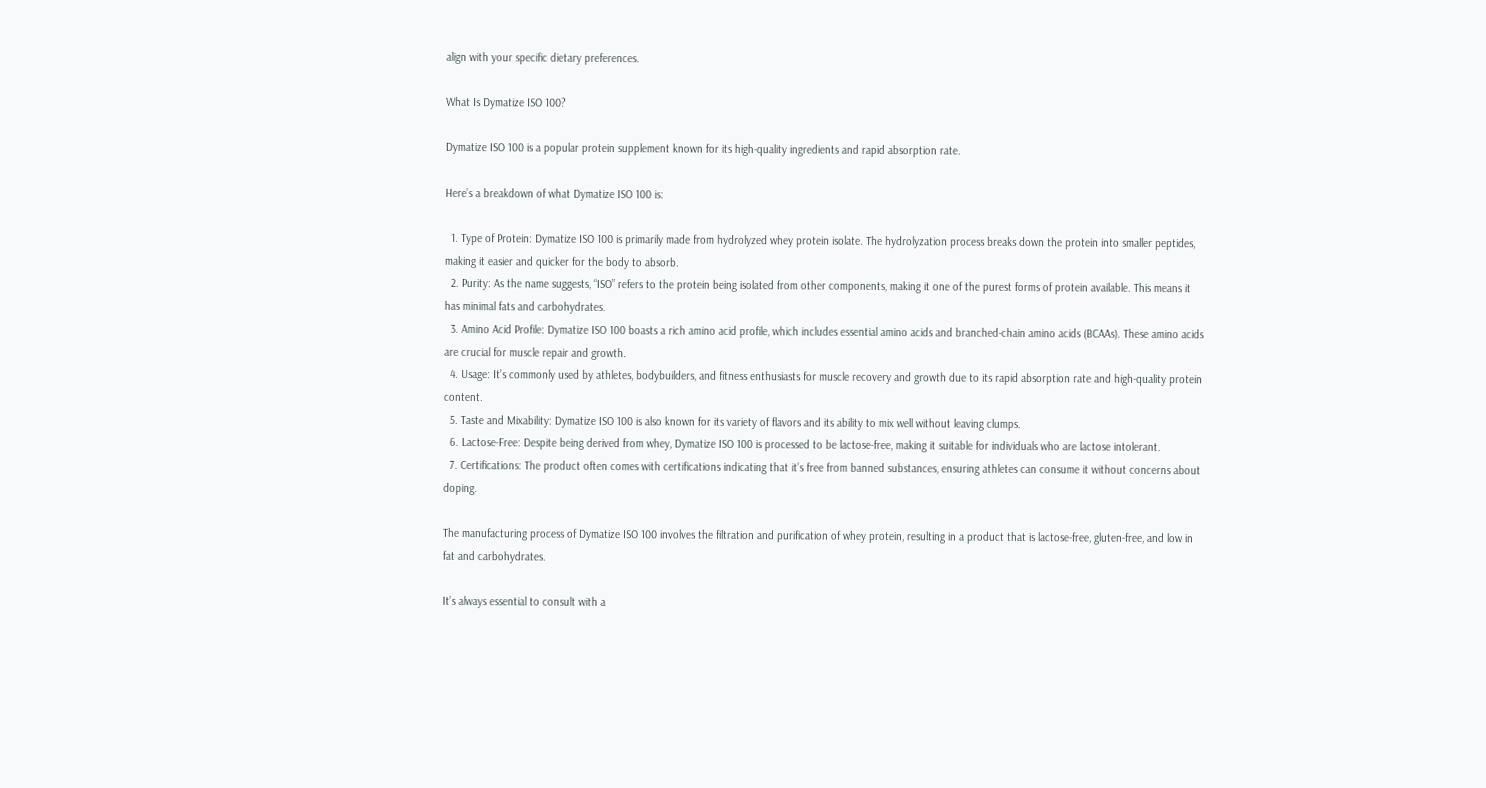align with your specific dietary preferences.

What Is Dymatize ISO 100?

Dymatize ISO 100 is a popular protein supplement known for its high-quality ingredients and rapid absorption rate.

Here’s a breakdown of what Dymatize ISO 100 is:

  1. Type of Protein: Dymatize ISO 100 is primarily made from hydrolyzed whey protein isolate. The hydrolyzation process breaks down the protein into smaller peptides, making it easier and quicker for the body to absorb.
  2. Purity: As the name suggests, “ISO” refers to the protein being isolated from other components, making it one of the purest forms of protein available. This means it has minimal fats and carbohydrates.
  3. Amino Acid Profile: Dymatize ISO 100 boasts a rich amino acid profile, which includes essential amino acids and branched-chain amino acids (BCAAs). These amino acids are crucial for muscle repair and growth.
  4. Usage: It’s commonly used by athletes, bodybuilders, and fitness enthusiasts for muscle recovery and growth due to its rapid absorption rate and high-quality protein content.
  5. Taste and Mixability: Dymatize ISO 100 is also known for its variety of flavors and its ability to mix well without leaving clumps.
  6. Lactose-Free: Despite being derived from whey, Dymatize ISO 100 is processed to be lactose-free, making it suitable for individuals who are lactose intolerant.
  7. Certifications: The product often comes with certifications indicating that it’s free from banned substances, ensuring athletes can consume it without concerns about doping.

The manufacturing process of Dymatize ISO 100 involves the filtration and purification of whey protein, resulting in a product that is lactose-free, gluten-free, and low in fat and carbohydrates.

It’s always essential to consult with a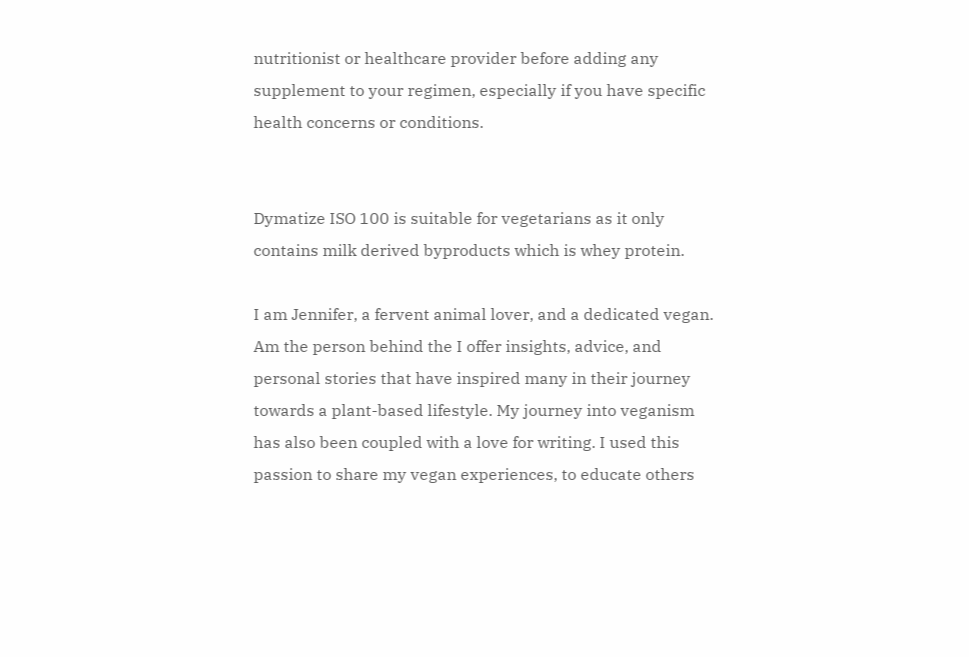nutritionist or healthcare provider before adding any supplement to your regimen, especially if you have specific health concerns or conditions.


Dymatize ISO 100 is suitable for vegetarians as it only contains milk derived byproducts which is whey protein.

I am Jennifer, a fervent animal lover, and a dedicated vegan. Am the person behind the I offer insights, advice, and personal stories that have inspired many in their journey towards a plant-based lifestyle. My journey into veganism has also been coupled with a love for writing. I used this passion to share my vegan experiences, to educate others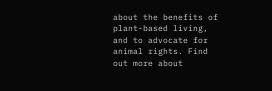about the benefits of plant-based living, and to advocate for animal rights. Find out more about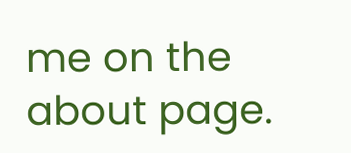me on the about page.